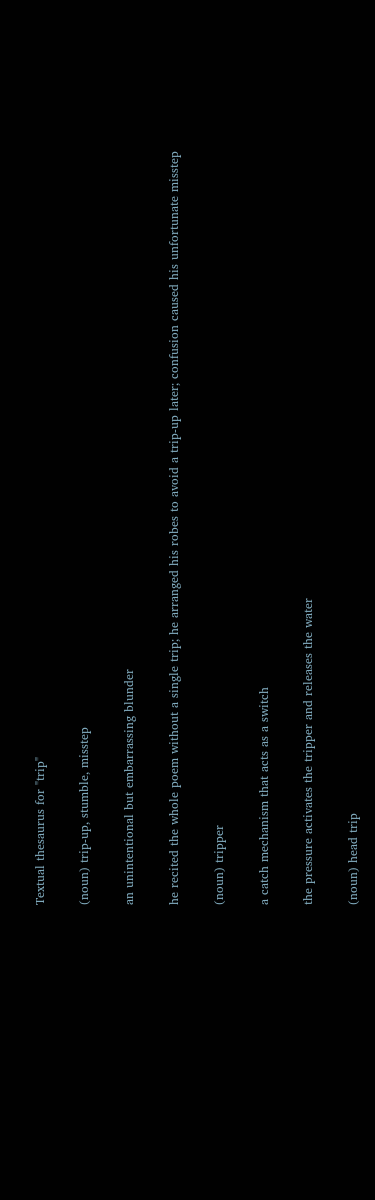Textual thesaurus for "trip"

(noun) trip-up, stumble, misstep

an unintentional but embarrassing blunder

he recited the whole poem without a single trip; he arranged his robes to avoid a trip-up later; confusion caused his unfortunate misstep

(noun) tripper

a catch mechanism that acts as a switch

the pressure activates the tripper and releases the water

(noun) head trip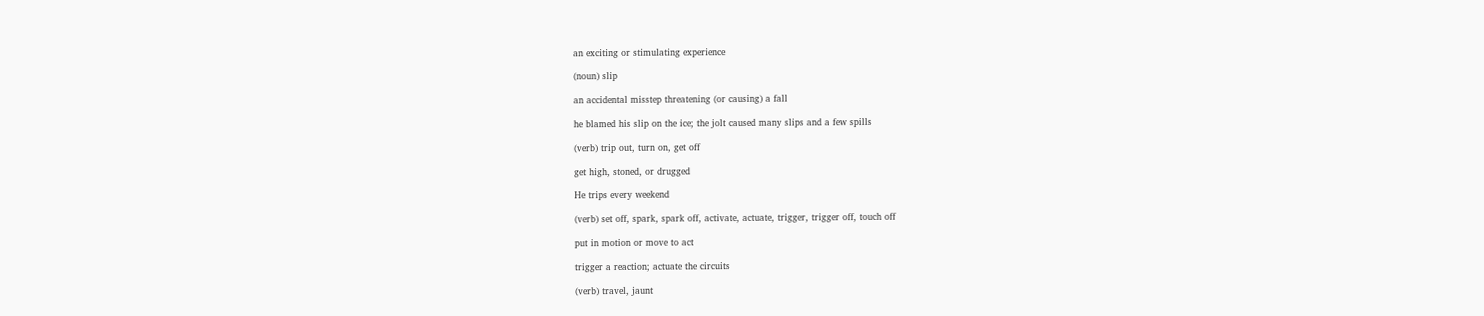an exciting or stimulating experience

(noun) slip

an accidental misstep threatening (or causing) a fall

he blamed his slip on the ice; the jolt caused many slips and a few spills

(verb) trip out, turn on, get off

get high, stoned, or drugged

He trips every weekend

(verb) set off, spark, spark off, activate, actuate, trigger, trigger off, touch off

put in motion or move to act

trigger a reaction; actuate the circuits

(verb) travel, jaunt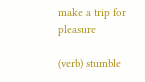make a trip for pleasure

(verb) stumble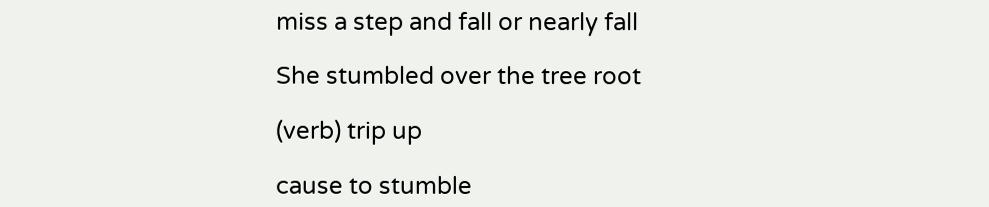miss a step and fall or nearly fall

She stumbled over the tree root

(verb) trip up

cause to stumble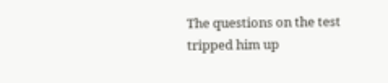The questions on the test tripped him up